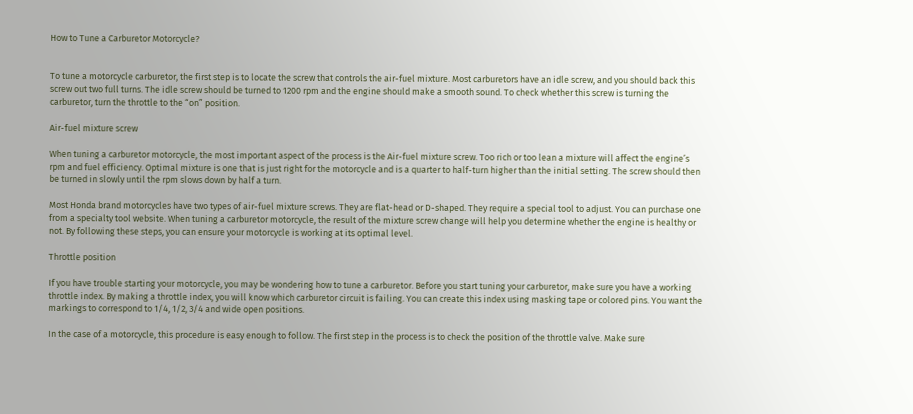How to Tune a Carburetor Motorcycle?


To tune a motorcycle carburetor, the first step is to locate the screw that controls the air-fuel mixture. Most carburetors have an idle screw, and you should back this screw out two full turns. The idle screw should be turned to 1200 rpm and the engine should make a smooth sound. To check whether this screw is turning the carburetor, turn the throttle to the “on” position.

Air-fuel mixture screw

When tuning a carburetor motorcycle, the most important aspect of the process is the Air-fuel mixture screw. Too rich or too lean a mixture will affect the engine’s rpm and fuel efficiency. Optimal mixture is one that is just right for the motorcycle and is a quarter to half-turn higher than the initial setting. The screw should then be turned in slowly until the rpm slows down by half a turn.

Most Honda brand motorcycles have two types of air-fuel mixture screws. They are flat-head or D-shaped. They require a special tool to adjust. You can purchase one from a specialty tool website. When tuning a carburetor motorcycle, the result of the mixture screw change will help you determine whether the engine is healthy or not. By following these steps, you can ensure your motorcycle is working at its optimal level.

Throttle position

If you have trouble starting your motorcycle, you may be wondering how to tune a carburetor. Before you start tuning your carburetor, make sure you have a working throttle index. By making a throttle index, you will know which carburetor circuit is failing. You can create this index using masking tape or colored pins. You want the markings to correspond to 1/4, 1/2, 3/4 and wide open positions.

In the case of a motorcycle, this procedure is easy enough to follow. The first step in the process is to check the position of the throttle valve. Make sure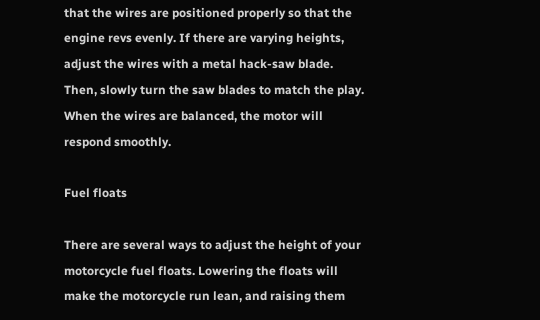that the wires are positioned properly so that the engine revs evenly. If there are varying heights, adjust the wires with a metal hack-saw blade. Then, slowly turn the saw blades to match the play. When the wires are balanced, the motor will respond smoothly.

Fuel floats

There are several ways to adjust the height of your motorcycle fuel floats. Lowering the floats will make the motorcycle run lean, and raising them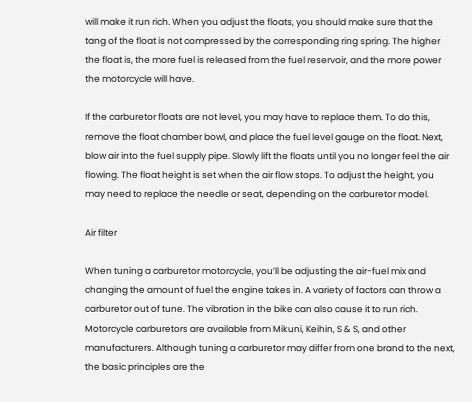will make it run rich. When you adjust the floats, you should make sure that the tang of the float is not compressed by the corresponding ring spring. The higher the float is, the more fuel is released from the fuel reservoir, and the more power the motorcycle will have.

If the carburetor floats are not level, you may have to replace them. To do this, remove the float chamber bowl, and place the fuel level gauge on the float. Next, blow air into the fuel supply pipe. Slowly lift the floats until you no longer feel the air flowing. The float height is set when the air flow stops. To adjust the height, you may need to replace the needle or seat, depending on the carburetor model.

Air filter

When tuning a carburetor motorcycle, you’ll be adjusting the air-fuel mix and changing the amount of fuel the engine takes in. A variety of factors can throw a carburetor out of tune. The vibration in the bike can also cause it to run rich. Motorcycle carburetors are available from Mikuni, Keihin, S & S, and other manufacturers. Although tuning a carburetor may differ from one brand to the next, the basic principles are the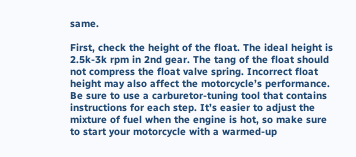same.

First, check the height of the float. The ideal height is 2.5k-3k rpm in 2nd gear. The tang of the float should not compress the float valve spring. Incorrect float height may also affect the motorcycle’s performance. Be sure to use a carburetor-tuning tool that contains instructions for each step. It’s easier to adjust the mixture of fuel when the engine is hot, so make sure to start your motorcycle with a warmed-up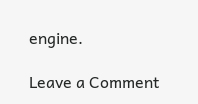engine.

Leave a Comment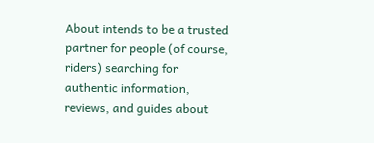About intends to be a trusted partner for people (of course, riders) searching for authentic information, reviews, and guides about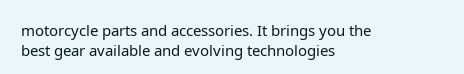motorcycle parts and accessories. It brings you the best gear available and evolving technologies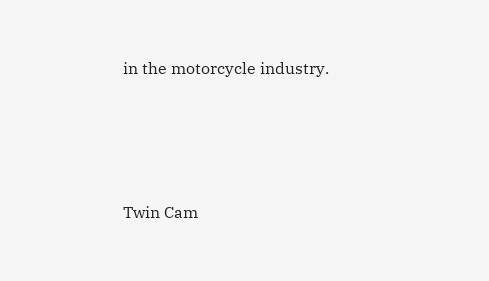in the motorcycle industry.




Twin Cam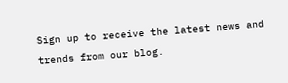Sign up to receive the latest news and trends from our blog.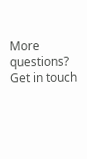More questions? Get in touch